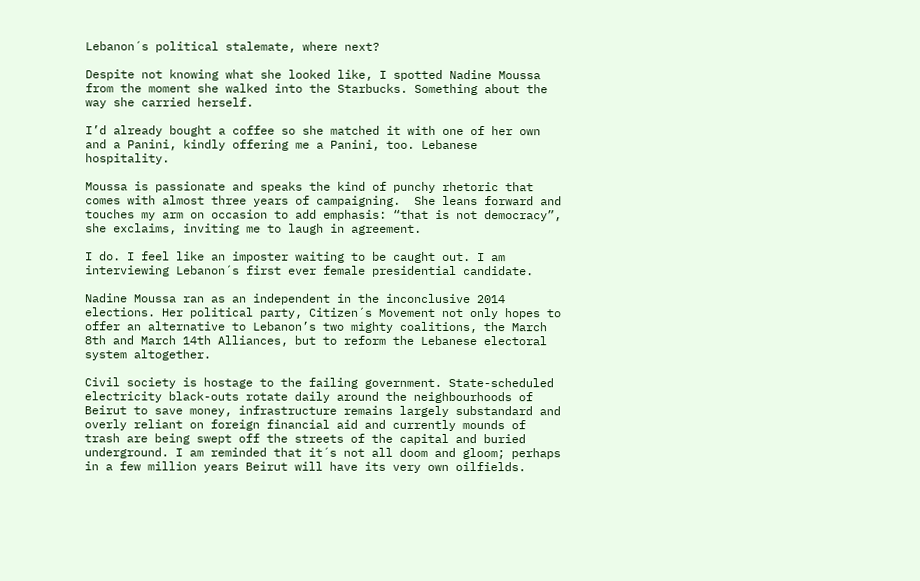Lebanon´s political stalemate, where next?

Despite not knowing what she looked like, I spotted Nadine Moussa from the moment she walked into the Starbucks. Something about the way she carried herself.

I’d already bought a coffee so she matched it with one of her own and a Panini, kindly offering me a Panini, too. Lebanese hospitality.

Moussa is passionate and speaks the kind of punchy rhetoric that comes with almost three years of campaigning.  She leans forward and touches my arm on occasion to add emphasis: “that is not democracy”, she exclaims, inviting me to laugh in agreement.

I do. I feel like an imposter waiting to be caught out. I am interviewing Lebanon´s first ever female presidential candidate.

Nadine Moussa ran as an independent in the inconclusive 2014 elections. Her political party, Citizen´s Movement not only hopes to offer an alternative to Lebanon’s two mighty coalitions, the March 8th and March 14th Alliances, but to reform the Lebanese electoral system altogether.

Civil society is hostage to the failing government. State-scheduled electricity black-outs rotate daily around the neighbourhoods of Beirut to save money, infrastructure remains largely substandard and overly reliant on foreign financial aid and currently mounds of trash are being swept off the streets of the capital and buried underground. I am reminded that it´s not all doom and gloom; perhaps in a few million years Beirut will have its very own oilfields.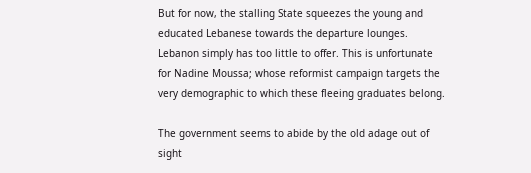But for now, the stalling State squeezes the young and educated Lebanese towards the departure lounges. Lebanon simply has too little to offer. This is unfortunate for Nadine Moussa; whose reformist campaign targets the very demographic to which these fleeing graduates belong.

The government seems to abide by the old adage out of sight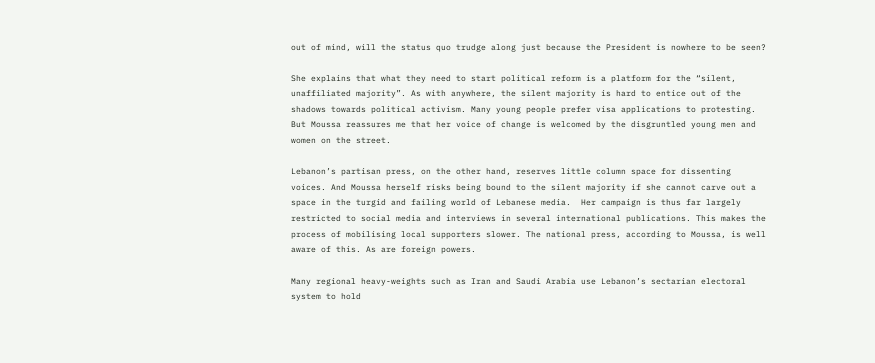out of mind, will the status quo trudge along just because the President is nowhere to be seen?

She explains that what they need to start political reform is a platform for the “silent, unaffiliated majority”. As with anywhere, the silent majority is hard to entice out of the shadows towards political activism. Many young people prefer visa applications to protesting.  But Moussa reassures me that her voice of change is welcomed by the disgruntled young men and women on the street.

Lebanon’s partisan press, on the other hand, reserves little column space for dissenting voices. And Moussa herself risks being bound to the silent majority if she cannot carve out a space in the turgid and failing world of Lebanese media.  Her campaign is thus far largely restricted to social media and interviews in several international publications. This makes the process of mobilising local supporters slower. The national press, according to Moussa, is well aware of this. As are foreign powers.

Many regional heavy-weights such as Iran and Saudi Arabia use Lebanon’s sectarian electoral system to hold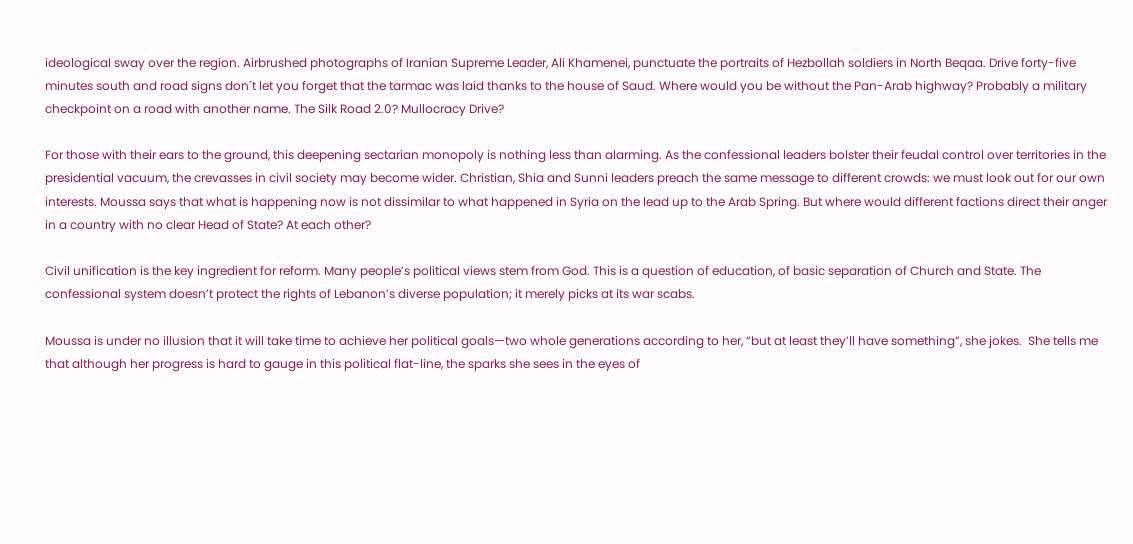ideological sway over the region. Airbrushed photographs of Iranian Supreme Leader, Ali Khamenei, punctuate the portraits of Hezbollah soldiers in North Beqaa. Drive forty-five minutes south and road signs don´t let you forget that the tarmac was laid thanks to the house of Saud. Where would you be without the Pan-Arab highway? Probably a military checkpoint on a road with another name. The Silk Road 2.0? Mullocracy Drive?

For those with their ears to the ground, this deepening sectarian monopoly is nothing less than alarming. As the confessional leaders bolster their feudal control over territories in the presidential vacuum, the crevasses in civil society may become wider. Christian, Shia and Sunni leaders preach the same message to different crowds: we must look out for our own interests. Moussa says that what is happening now is not dissimilar to what happened in Syria on the lead up to the Arab Spring. But where would different factions direct their anger in a country with no clear Head of State? At each other?

Civil unification is the key ingredient for reform. Many people’s political views stem from God. This is a question of education, of basic separation of Church and State. The confessional system doesn’t protect the rights of Lebanon’s diverse population; it merely picks at its war scabs.

Moussa is under no illusion that it will take time to achieve her political goals—two whole generations according to her, “but at least they’ll have something”, she jokes.  She tells me that although her progress is hard to gauge in this political flat-line, the sparks she sees in the eyes of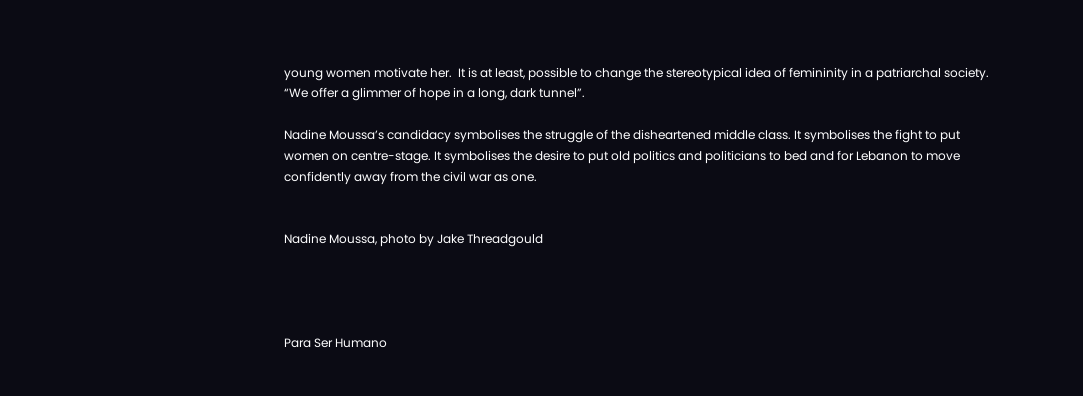young women motivate her.  It is at least, possible to change the stereotypical idea of femininity in a patriarchal society. “We offer a glimmer of hope in a long, dark tunnel”.

Nadine Moussa’s candidacy symbolises the struggle of the disheartened middle class. It symbolises the fight to put women on centre-stage. It symbolises the desire to put old politics and politicians to bed and for Lebanon to move confidently away from the civil war as one.


Nadine Moussa, photo by Jake Threadgould




Para Ser Humano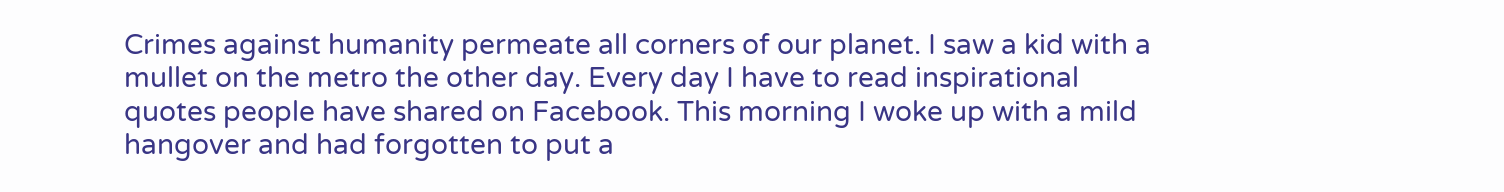Crimes against humanity permeate all corners of our planet. I saw a kid with a mullet on the metro the other day. Every day I have to read inspirational quotes people have shared on Facebook. This morning I woke up with a mild hangover and had forgotten to put a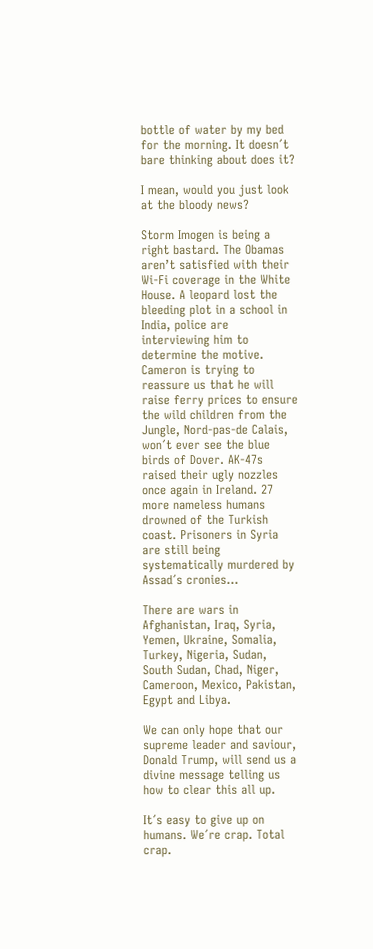bottle of water by my bed for the morning. It doesn´t bare thinking about does it?

I mean, would you just look at the bloody news?

Storm Imogen is being a right bastard. The Obamas aren’t satisfied with their Wi-Fi coverage in the White House. A leopard lost the bleeding plot in a school in India, police are interviewing him to determine the motive. Cameron is trying to reassure us that he will raise ferry prices to ensure the wild children from the Jungle, Nord-pas-de Calais, won´t ever see the blue birds of Dover. AK-47s raised their ugly nozzles once again in Ireland. 27 more nameless humans drowned of the Turkish coast. Prisoners in Syria are still being systematically murdered by Assad´s cronies…

There are wars in Afghanistan, Iraq, Syria, Yemen, Ukraine, Somalia, Turkey, Nigeria, Sudan, South Sudan, Chad, Niger, Cameroon, Mexico, Pakistan, Egypt and Libya.

We can only hope that our supreme leader and saviour, Donald Trump, will send us a divine message telling us how to clear this all up.

It´s easy to give up on humans. We´re crap. Total crap.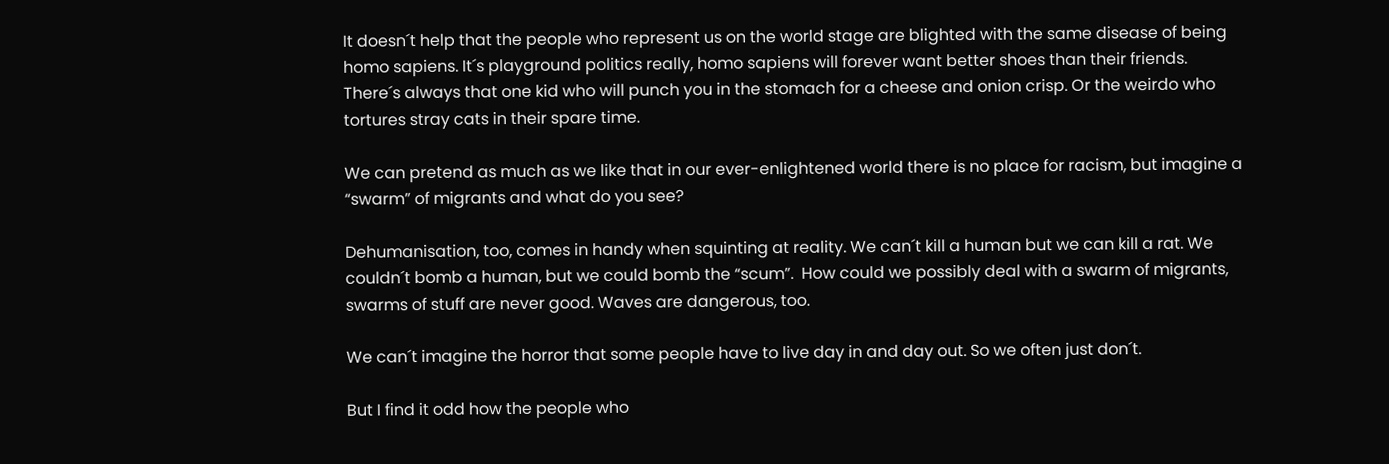It doesn´t help that the people who represent us on the world stage are blighted with the same disease of being homo sapiens. It´s playground politics really, homo sapiens will forever want better shoes than their friends. There´s always that one kid who will punch you in the stomach for a cheese and onion crisp. Or the weirdo who tortures stray cats in their spare time.

We can pretend as much as we like that in our ever-enlightened world there is no place for racism, but imagine a “swarm” of migrants and what do you see?

Dehumanisation, too, comes in handy when squinting at reality. We can´t kill a human but we can kill a rat. We couldn´t bomb a human, but we could bomb the “scum”.  How could we possibly deal with a swarm of migrants, swarms of stuff are never good. Waves are dangerous, too.

We can´t imagine the horror that some people have to live day in and day out. So we often just don´t.

But I find it odd how the people who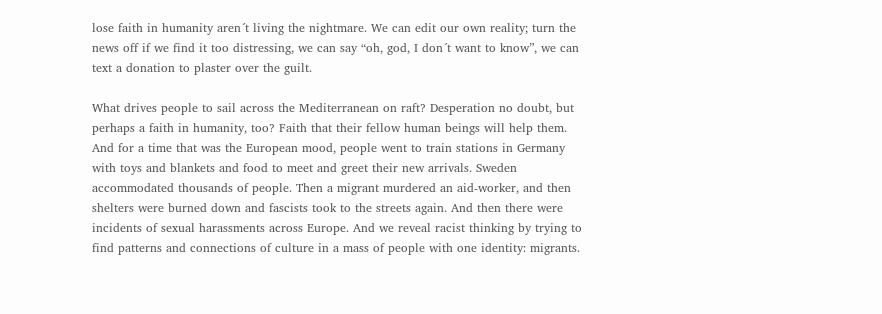lose faith in humanity aren´t living the nightmare. We can edit our own reality; turn the news off if we find it too distressing, we can say “oh, god, I don´t want to know”, we can text a donation to plaster over the guilt.

What drives people to sail across the Mediterranean on raft? Desperation no doubt, but perhaps a faith in humanity, too? Faith that their fellow human beings will help them. And for a time that was the European mood, people went to train stations in Germany with toys and blankets and food to meet and greet their new arrivals. Sweden accommodated thousands of people. Then a migrant murdered an aid-worker, and then shelters were burned down and fascists took to the streets again. And then there were incidents of sexual harassments across Europe. And we reveal racist thinking by trying to find patterns and connections of culture in a mass of people with one identity: migrants.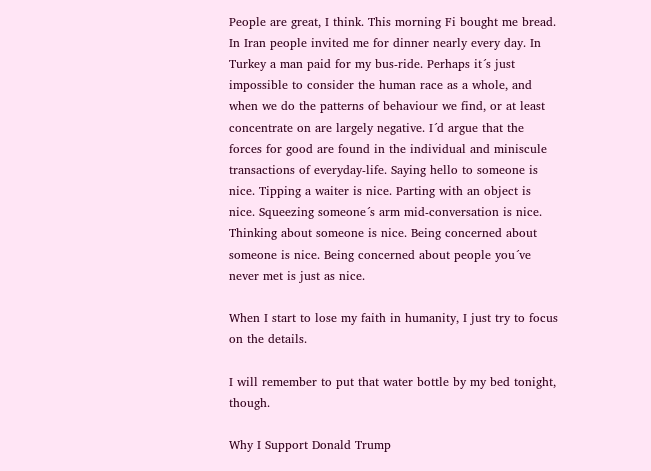People are great, I think. This morning Fi bought me bread. In Iran people invited me for dinner nearly every day. In Turkey a man paid for my bus-ride. Perhaps it´s just impossible to consider the human race as a whole, and when we do the patterns of behaviour we find, or at least concentrate on are largely negative. I´d argue that the forces for good are found in the individual and miniscule transactions of everyday-life. Saying hello to someone is nice. Tipping a waiter is nice. Parting with an object is nice. Squeezing someone´s arm mid-conversation is nice. Thinking about someone is nice. Being concerned about someone is nice. Being concerned about people you´ve never met is just as nice.

When I start to lose my faith in humanity, I just try to focus on the details.

I will remember to put that water bottle by my bed tonight, though.

Why I Support Donald Trump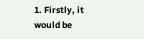1. Firstly, it would be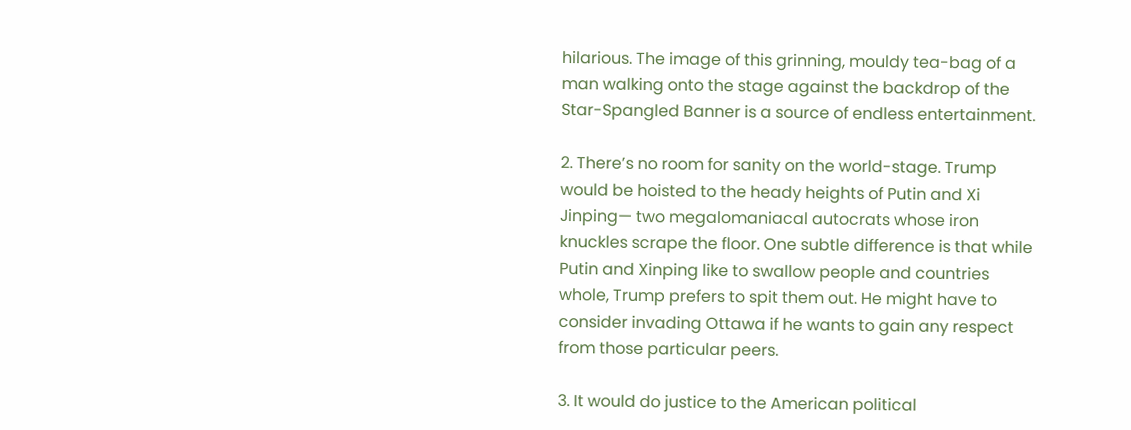hilarious. The image of this grinning, mouldy tea-bag of a man walking onto the stage against the backdrop of the Star-Spangled Banner is a source of endless entertainment.

2. There’s no room for sanity on the world-stage. Trump would be hoisted to the heady heights of Putin and Xi Jinping— two megalomaniacal autocrats whose iron knuckles scrape the floor. One subtle difference is that while Putin and Xinping like to swallow people and countries whole, Trump prefers to spit them out. He might have to consider invading Ottawa if he wants to gain any respect from those particular peers.

3. It would do justice to the American political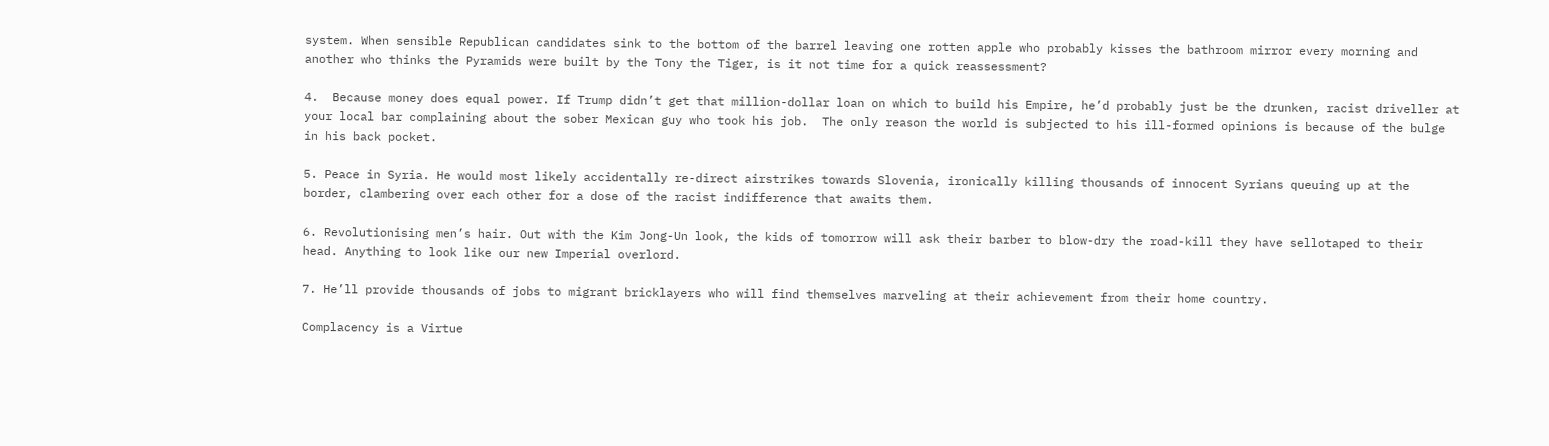system. When sensible Republican candidates sink to the bottom of the barrel leaving one rotten apple who probably kisses the bathroom mirror every morning and another who thinks the Pyramids were built by the Tony the Tiger, is it not time for a quick reassessment?

4.  Because money does equal power. If Trump didn’t get that million-dollar loan on which to build his Empire, he’d probably just be the drunken, racist driveller at your local bar complaining about the sober Mexican guy who took his job.  The only reason the world is subjected to his ill-formed opinions is because of the bulge in his back pocket.

5. Peace in Syria. He would most likely accidentally re-direct airstrikes towards Slovenia, ironically killing thousands of innocent Syrians queuing up at the border, clambering over each other for a dose of the racist indifference that awaits them.

6. Revolutionising men’s hair. Out with the Kim Jong-Un look, the kids of tomorrow will ask their barber to blow-dry the road-kill they have sellotaped to their head. Anything to look like our new Imperial overlord.

7. He’ll provide thousands of jobs to migrant bricklayers who will find themselves marveling at their achievement from their home country.

Complacency is a Virtue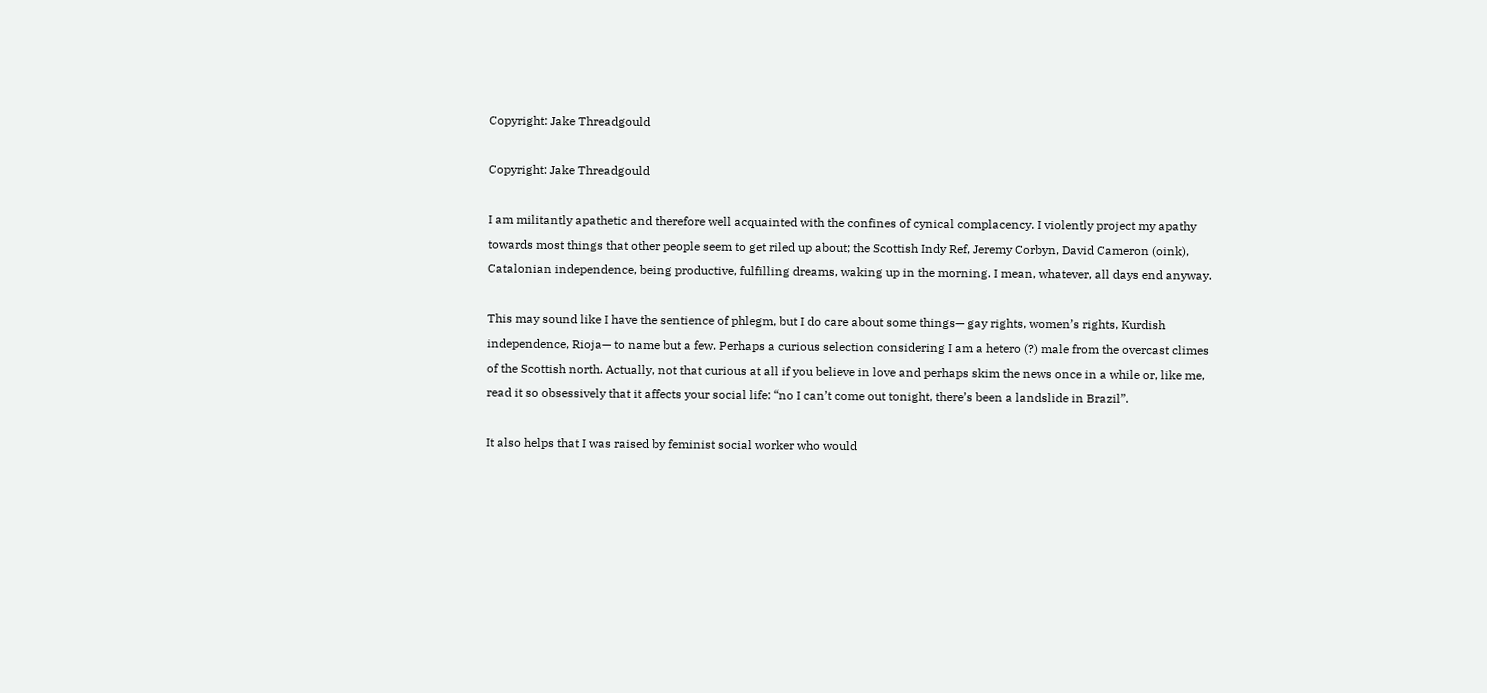Copyright: Jake Threadgould

Copyright: Jake Threadgould

I am militantly apathetic and therefore well acquainted with the confines of cynical complacency. I violently project my apathy towards most things that other people seem to get riled up about; the Scottish Indy Ref, Jeremy Corbyn, David Cameron (oink), Catalonian independence, being productive, fulfilling dreams, waking up in the morning. I mean, whatever, all days end anyway.

This may sound like I have the sentience of phlegm, but I do care about some things— gay rights, women’s rights, Kurdish independence, Rioja— to name but a few. Perhaps a curious selection considering I am a hetero (?) male from the overcast climes of the Scottish north. Actually, not that curious at all if you believe in love and perhaps skim the news once in a while or, like me, read it so obsessively that it affects your social life: “no I can’t come out tonight, there’s been a landslide in Brazil”.

It also helps that I was raised by feminist social worker who would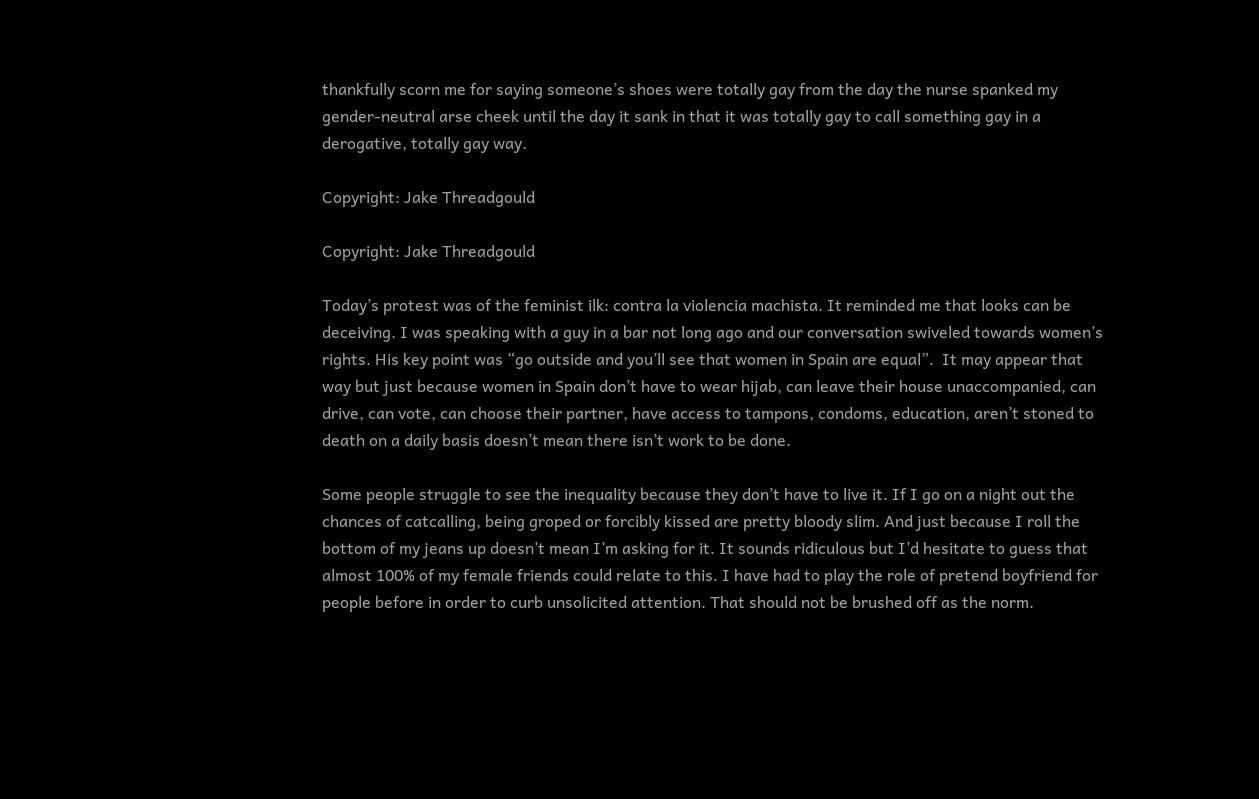thankfully scorn me for saying someone’s shoes were totally gay from the day the nurse spanked my gender-neutral arse cheek until the day it sank in that it was totally gay to call something gay in a derogative, totally gay way.

Copyright: Jake Threadgould

Copyright: Jake Threadgould

Today’s protest was of the feminist ilk: contra la violencia machista. It reminded me that looks can be deceiving. I was speaking with a guy in a bar not long ago and our conversation swiveled towards women’s rights. His key point was “go outside and you’ll see that women in Spain are equal”.  It may appear that way but just because women in Spain don’t have to wear hijab, can leave their house unaccompanied, can drive, can vote, can choose their partner, have access to tampons, condoms, education, aren’t stoned to death on a daily basis doesn’t mean there isn’t work to be done.

Some people struggle to see the inequality because they don’t have to live it. If I go on a night out the chances of catcalling, being groped or forcibly kissed are pretty bloody slim. And just because I roll the bottom of my jeans up doesn’t mean I’m asking for it. It sounds ridiculous but I’d hesitate to guess that almost 100% of my female friends could relate to this. I have had to play the role of pretend boyfriend for people before in order to curb unsolicited attention. That should not be brushed off as the norm.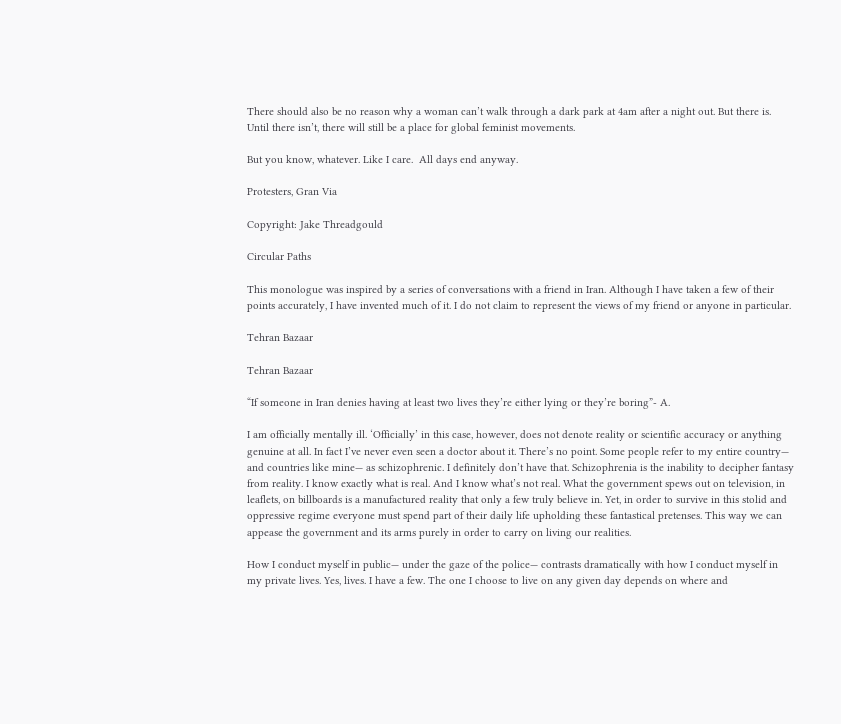There should also be no reason why a woman can’t walk through a dark park at 4am after a night out. But there is. Until there isn’t, there will still be a place for global feminist movements.

But you know, whatever. Like I care.  All days end anyway.

Protesters, Gran Via

Copyright: Jake Threadgould

Circular Paths

This monologue was inspired by a series of conversations with a friend in Iran. Although I have taken a few of their points accurately, I have invented much of it. I do not claim to represent the views of my friend or anyone in particular.

Tehran Bazaar

Tehran Bazaar

“If someone in Iran denies having at least two lives they’re either lying or they’re boring”- A.

I am officially mentally ill. ‘Officially’ in this case, however, does not denote reality or scientific accuracy or anything genuine at all. In fact I’ve never even seen a doctor about it. There’s no point. Some people refer to my entire country— and countries like mine— as schizophrenic. I definitely don’t have that. Schizophrenia is the inability to decipher fantasy from reality. I know exactly what is real. And I know what’s not real. What the government spews out on television, in leaflets, on billboards is a manufactured reality that only a few truly believe in. Yet, in order to survive in this stolid and oppressive regime everyone must spend part of their daily life upholding these fantastical pretenses. This way we can appease the government and its arms purely in order to carry on living our realities.

How I conduct myself in public— under the gaze of the police— contrasts dramatically with how I conduct myself in my private lives. Yes, lives. I have a few. The one I choose to live on any given day depends on where and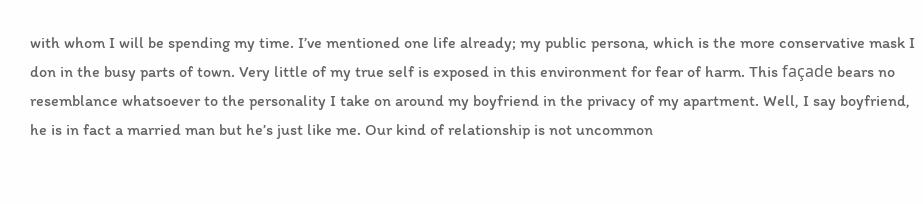with whom I will be spending my time. I’ve mentioned one life already; my public persona, which is the more conservative mask I don in the busy parts of town. Very little of my true self is exposed in this environment for fear of harm. This façade bears no resemblance whatsoever to the personality I take on around my boyfriend in the privacy of my apartment. Well, I say boyfriend, he is in fact a married man but he’s just like me. Our kind of relationship is not uncommon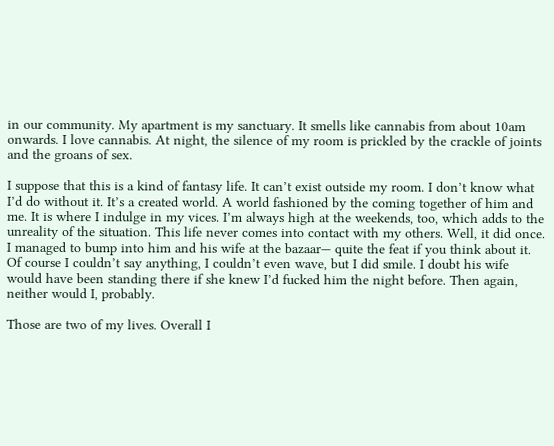in our community. My apartment is my sanctuary. It smells like cannabis from about 10am onwards. I love cannabis. At night, the silence of my room is prickled by the crackle of joints and the groans of sex.

I suppose that this is a kind of fantasy life. It can’t exist outside my room. I don’t know what I’d do without it. It’s a created world. A world fashioned by the coming together of him and me. It is where I indulge in my vices. I’m always high at the weekends, too, which adds to the unreality of the situation. This life never comes into contact with my others. Well, it did once. I managed to bump into him and his wife at the bazaar— quite the feat if you think about it. Of course I couldn’t say anything, I couldn’t even wave, but I did smile. I doubt his wife would have been standing there if she knew I’d fucked him the night before. Then again, neither would I, probably.

Those are two of my lives. Overall I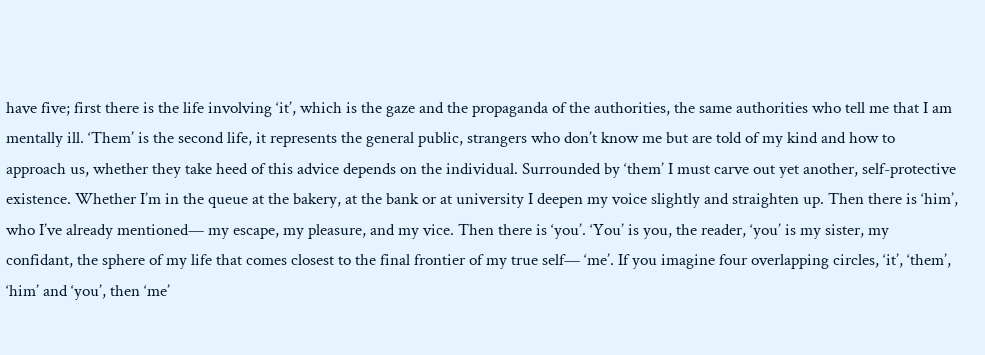have five; first there is the life involving ‘it’, which is the gaze and the propaganda of the authorities, the same authorities who tell me that I am mentally ill. ‘Them’ is the second life, it represents the general public, strangers who don’t know me but are told of my kind and how to approach us, whether they take heed of this advice depends on the individual. Surrounded by ‘them’ I must carve out yet another, self-protective existence. Whether I’m in the queue at the bakery, at the bank or at university I deepen my voice slightly and straighten up. Then there is ‘him’, who I’ve already mentioned— my escape, my pleasure, and my vice. Then there is ‘you’. ‘You’ is you, the reader, ‘you’ is my sister, my confidant, the sphere of my life that comes closest to the final frontier of my true self— ‘me’. If you imagine four overlapping circles, ‘it’, ‘them’, ‘him’ and ‘you’, then ‘me’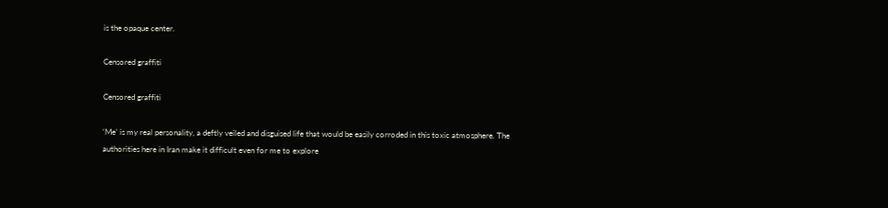is the opaque center.

Censored graffiti

Censored graffiti

‘Me’ is my real personality, a deftly veiled and disguised life that would be easily corroded in this toxic atmosphere. The authorities here in Iran make it difficult even for me to explore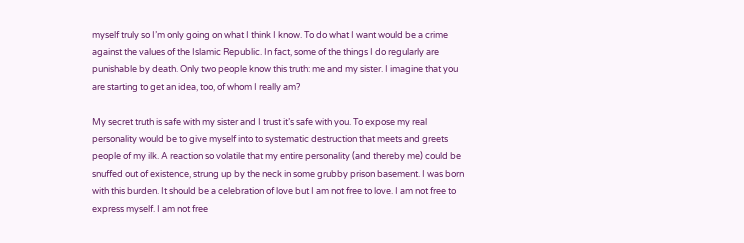myself truly so I’m only going on what I think I know. To do what I want would be a crime against the values of the Islamic Republic. In fact, some of the things I do regularly are punishable by death. Only two people know this truth: me and my sister. I imagine that you are starting to get an idea, too, of whom I really am?

My secret truth is safe with my sister and I trust it’s safe with you. To expose my real personality would be to give myself into to systematic destruction that meets and greets people of my ilk. A reaction so volatile that my entire personality (and thereby me) could be snuffed out of existence, strung up by the neck in some grubby prison basement. I was born with this burden. It should be a celebration of love but I am not free to love. I am not free to express myself. I am not free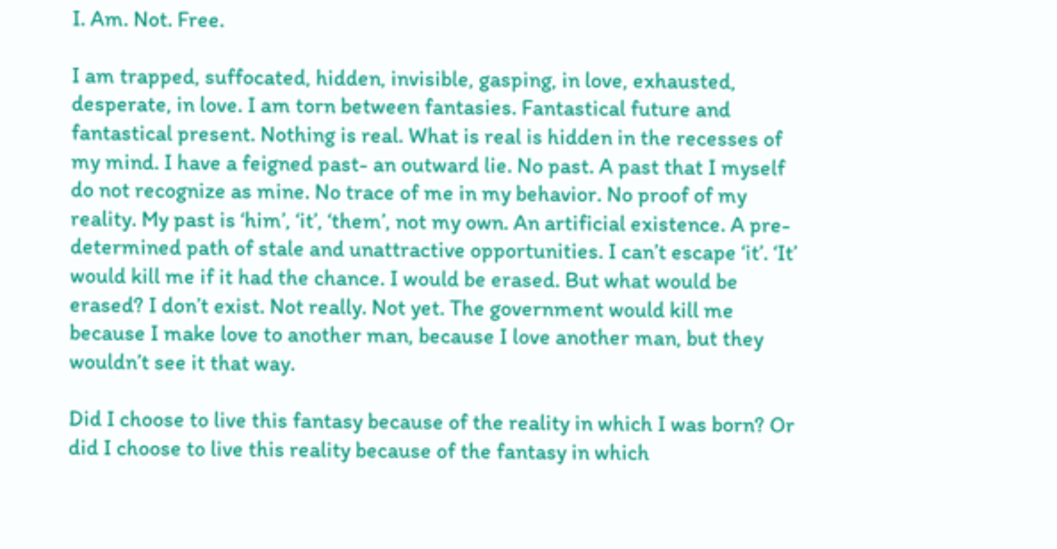I. Am. Not. Free.

I am trapped, suffocated, hidden, invisible, gasping, in love, exhausted, desperate, in love. I am torn between fantasies. Fantastical future and fantastical present. Nothing is real. What is real is hidden in the recesses of my mind. I have a feigned past- an outward lie. No past. A past that I myself do not recognize as mine. No trace of me in my behavior. No proof of my reality. My past is ‘him’, ‘it’, ‘them’, not my own. An artificial existence. A pre-determined path of stale and unattractive opportunities. I can’t escape ‘it’. ‘It’ would kill me if it had the chance. I would be erased. But what would be erased? I don’t exist. Not really. Not yet. The government would kill me because I make love to another man, because I love another man, but they wouldn’t see it that way.

Did I choose to live this fantasy because of the reality in which I was born? Or did I choose to live this reality because of the fantasy in which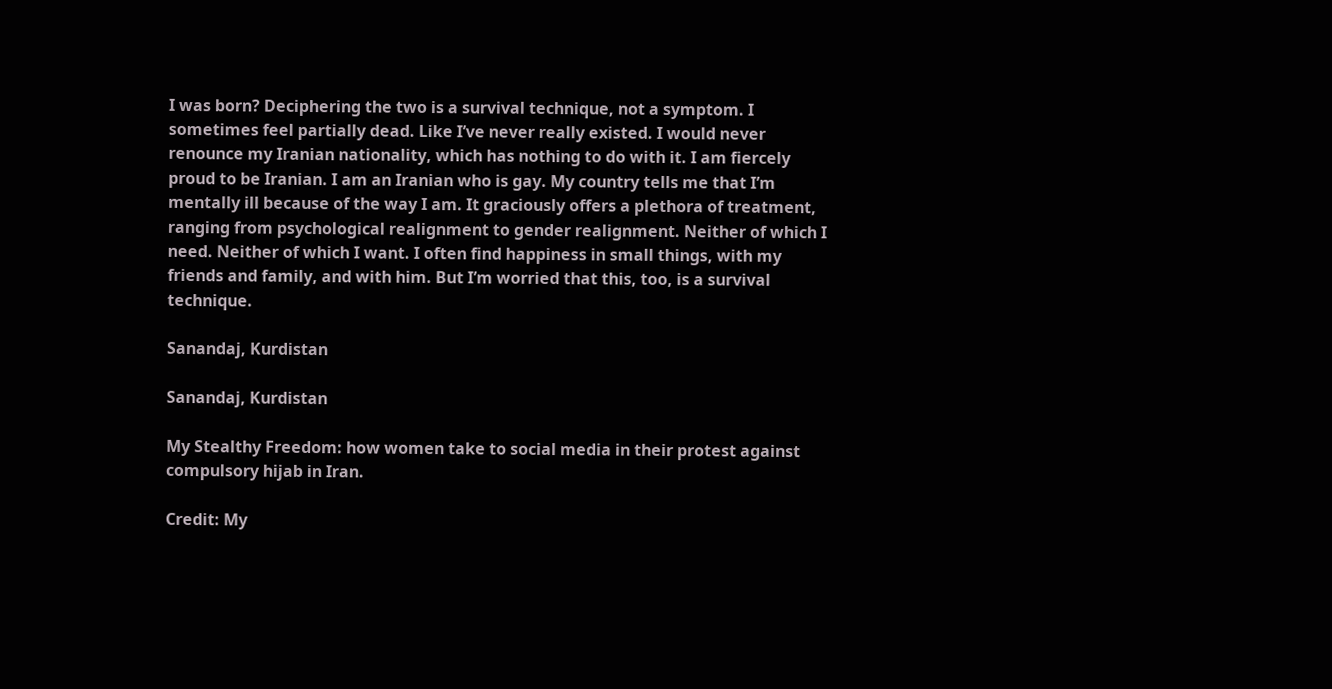I was born? Deciphering the two is a survival technique, not a symptom. I sometimes feel partially dead. Like I’ve never really existed. I would never renounce my Iranian nationality, which has nothing to do with it. I am fiercely proud to be Iranian. I am an Iranian who is gay. My country tells me that I’m mentally ill because of the way I am. It graciously offers a plethora of treatment, ranging from psychological realignment to gender realignment. Neither of which I need. Neither of which I want. I often find happiness in small things, with my friends and family, and with him. But I’m worried that this, too, is a survival technique.

Sanandaj, Kurdistan

Sanandaj, Kurdistan

My Stealthy Freedom: how women take to social media in their protest against compulsory hijab in Iran.

Credit: My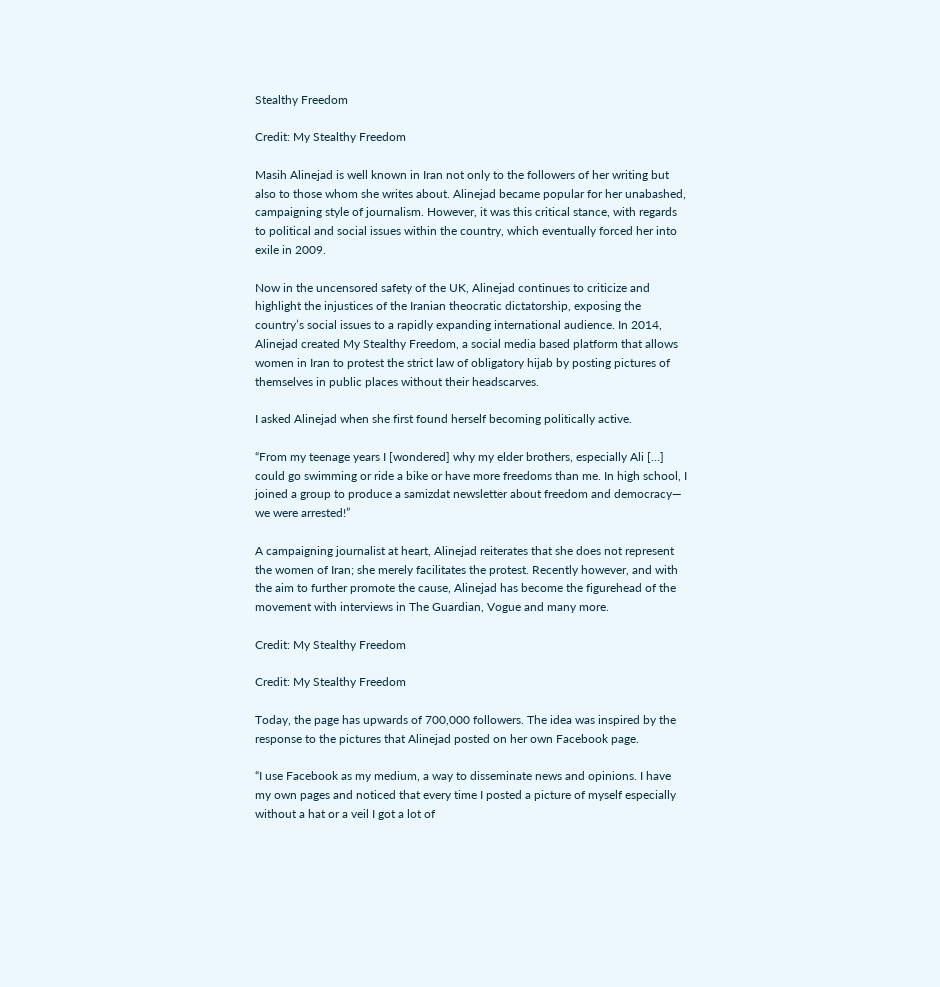Stealthy Freedom

Credit: My Stealthy Freedom

Masih Alinejad is well known in Iran not only to the followers of her writing but also to those whom she writes about. Alinejad became popular for her unabashed, campaigning style of journalism. However, it was this critical stance, with regards to political and social issues within the country, which eventually forced her into exile in 2009.

Now in the uncensored safety of the UK, Alinejad continues to criticize and highlight the injustices of the Iranian theocratic dictatorship, exposing the country’s social issues to a rapidly expanding international audience. In 2014, Alinejad created My Stealthy Freedom, a social media based platform that allows women in Iran to protest the strict law of obligatory hijab by posting pictures of themselves in public places without their headscarves.

I asked Alinejad when she first found herself becoming politically active.

“From my teenage years I [wondered] why my elder brothers, especially Ali […] could go swimming or ride a bike or have more freedoms than me. In high school, I joined a group to produce a samizdat newsletter about freedom and democracy— we were arrested!”

A campaigning journalist at heart, Alinejad reiterates that she does not represent the women of Iran; she merely facilitates the protest. Recently however, and with the aim to further promote the cause, Alinejad has become the figurehead of the movement with interviews in The Guardian, Vogue and many more.

Credit: My Stealthy Freedom

Credit: My Stealthy Freedom

Today, the page has upwards of 700,000 followers. The idea was inspired by the response to the pictures that Alinejad posted on her own Facebook page.

“I use Facebook as my medium, a way to disseminate news and opinions. I have my own pages and noticed that every time I posted a picture of myself especially without a hat or a veil I got a lot of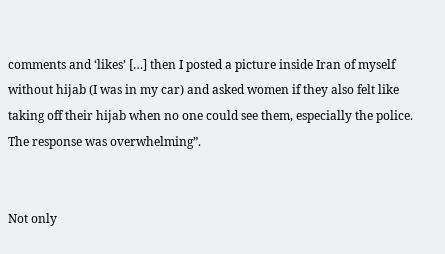comments and ‘likes’ […] then I posted a picture inside Iran of myself without hijab (I was in my car) and asked women if they also felt like taking off their hijab when no one could see them, especially the police. The response was overwhelming”.


Not only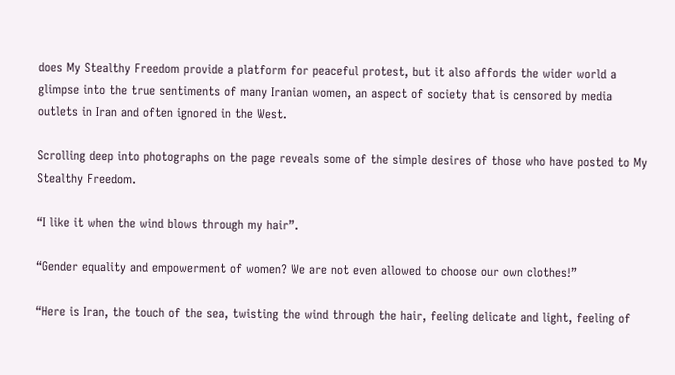does My Stealthy Freedom provide a platform for peaceful protest, but it also affords the wider world a glimpse into the true sentiments of many Iranian women, an aspect of society that is censored by media outlets in Iran and often ignored in the West.

Scrolling deep into photographs on the page reveals some of the simple desires of those who have posted to My Stealthy Freedom.

“I like it when the wind blows through my hair”.

“Gender equality and empowerment of women? We are not even allowed to choose our own clothes!”

“Here is Iran, the touch of the sea, twisting the wind through the hair, feeling delicate and light, feeling of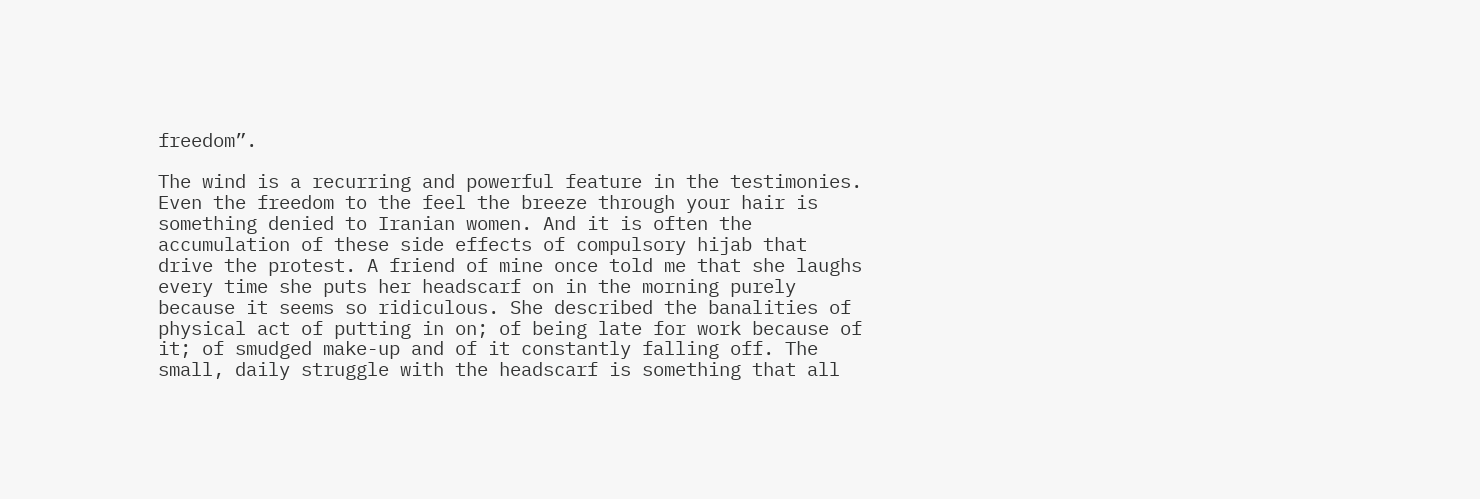freedom”.

The wind is a recurring and powerful feature in the testimonies. Even the freedom to the feel the breeze through your hair is something denied to Iranian women. And it is often the accumulation of these side effects of compulsory hijab that drive the protest. A friend of mine once told me that she laughs every time she puts her headscarf on in the morning purely because it seems so ridiculous. She described the banalities of physical act of putting in on; of being late for work because of it; of smudged make-up and of it constantly falling off. The small, daily struggle with the headscarf is something that all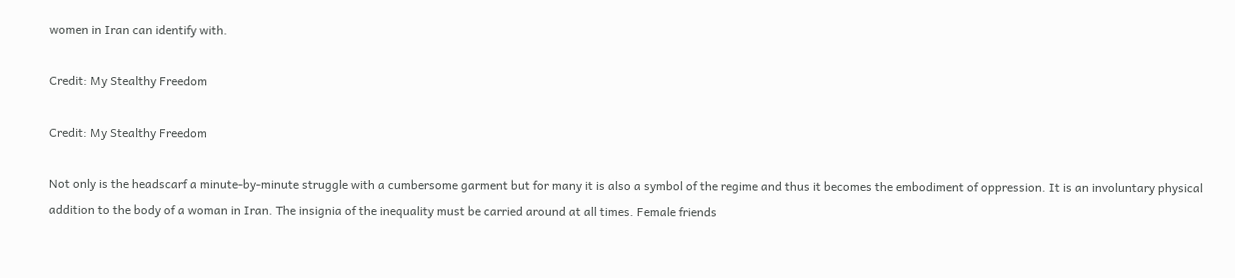women in Iran can identify with.

Credit: My Stealthy Freedom

Credit: My Stealthy Freedom

Not only is the headscarf a minute-by-minute struggle with a cumbersome garment but for many it is also a symbol of the regime and thus it becomes the embodiment of oppression. It is an involuntary physical addition to the body of a woman in Iran. The insignia of the inequality must be carried around at all times. Female friends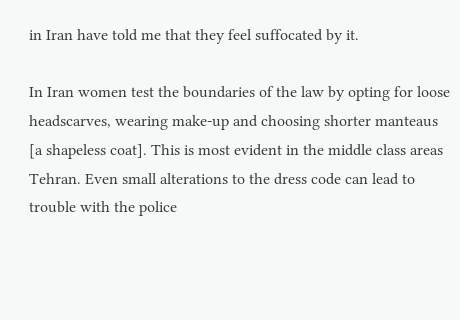in Iran have told me that they feel suffocated by it.

In Iran women test the boundaries of the law by opting for loose headscarves, wearing make-up and choosing shorter manteaus [a shapeless coat]. This is most evident in the middle class areas Tehran. Even small alterations to the dress code can lead to trouble with the police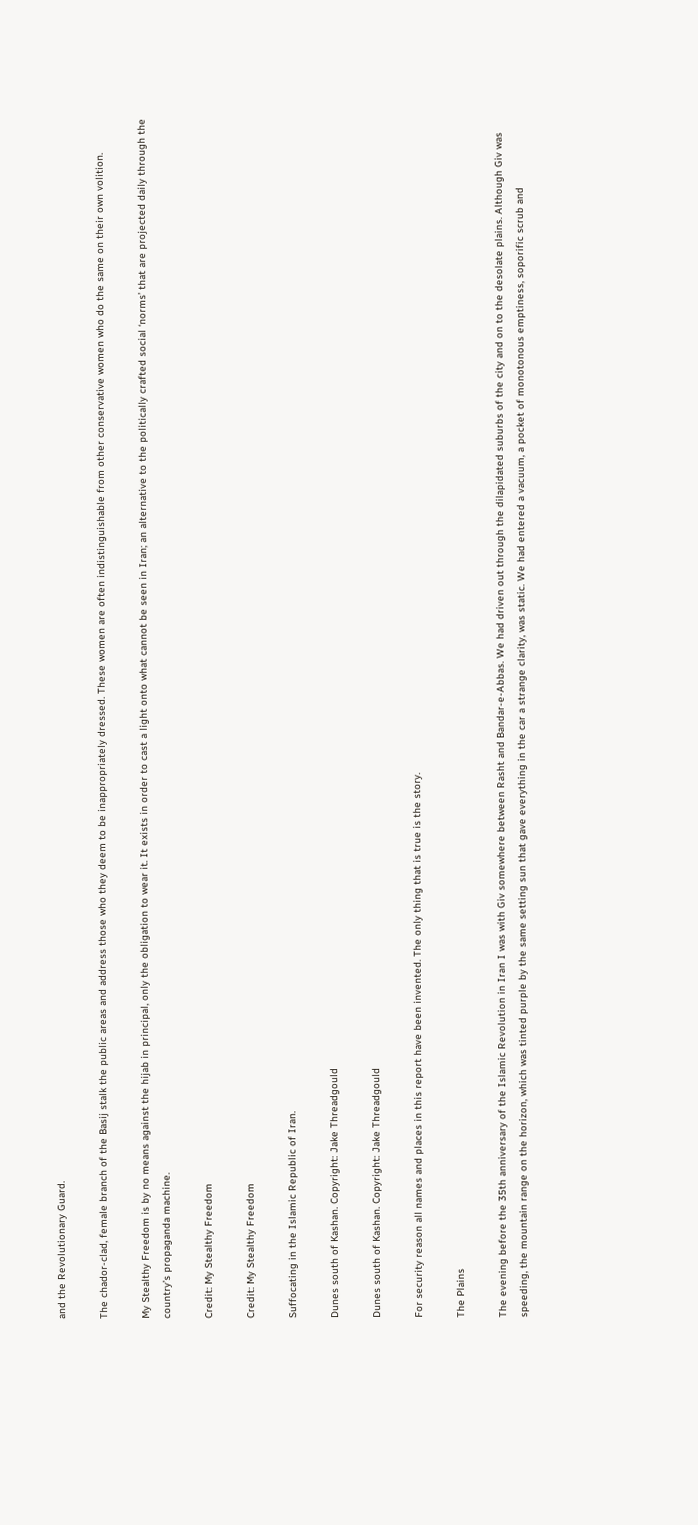and the Revolutionary Guard.

The chador-clad, female branch of the Basij stalk the public areas and address those who they deem to be inappropriately dressed. These women are often indistinguishable from other conservative women who do the same on their own volition.

My Stealthy Freedom is by no means against the hijab in principal, only the obligation to wear it. It exists in order to cast a light onto what cannot be seen in Iran; an alternative to the politically crafted social ‘norms’ that are projected daily through the country’s propaganda machine.

Credit: My Stealthy Freedom

Credit: My Stealthy Freedom

Suffocating in the Islamic Republic of Iran.

Dunes south of Kashan. Copyright: Jake Threadgould

Dunes south of Kashan. Copyright: Jake Threadgould

For security reason all names and places in this report have been invented. The only thing that is true is the story.

The Plains

The evening before the 35th anniversary of the Islamic Revolution in Iran I was with Giv somewhere between Rasht and Bandar-e-Abbas. We had driven out through the dilapidated suburbs of the city and on to the desolate plains. Although Giv was speeding, the mountain range on the horizon, which was tinted purple by the same setting sun that gave everything in the car a strange clarity, was static. We had entered a vacuum, a pocket of monotonous emptiness, soporific scrub and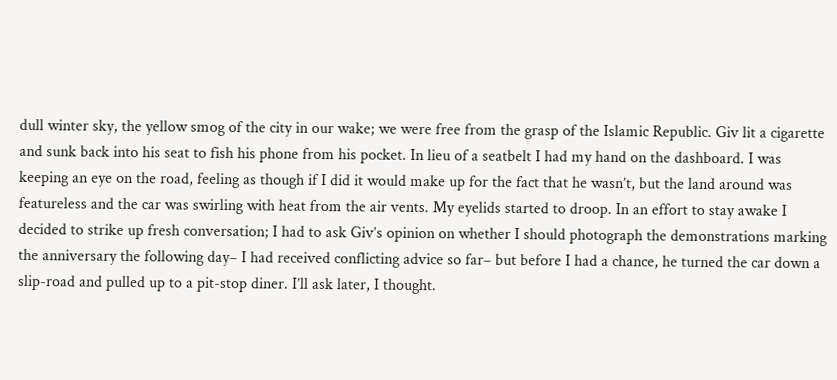dull winter sky, the yellow smog of the city in our wake; we were free from the grasp of the Islamic Republic. Giv lit a cigarette and sunk back into his seat to fish his phone from his pocket. In lieu of a seatbelt I had my hand on the dashboard. I was keeping an eye on the road, feeling as though if I did it would make up for the fact that he wasn’t, but the land around was featureless and the car was swirling with heat from the air vents. My eyelids started to droop. In an effort to stay awake I decided to strike up fresh conversation; I had to ask Giv’s opinion on whether I should photograph the demonstrations marking the anniversary the following day– I had received conflicting advice so far– but before I had a chance, he turned the car down a slip-road and pulled up to a pit-stop diner. I’ll ask later, I thought.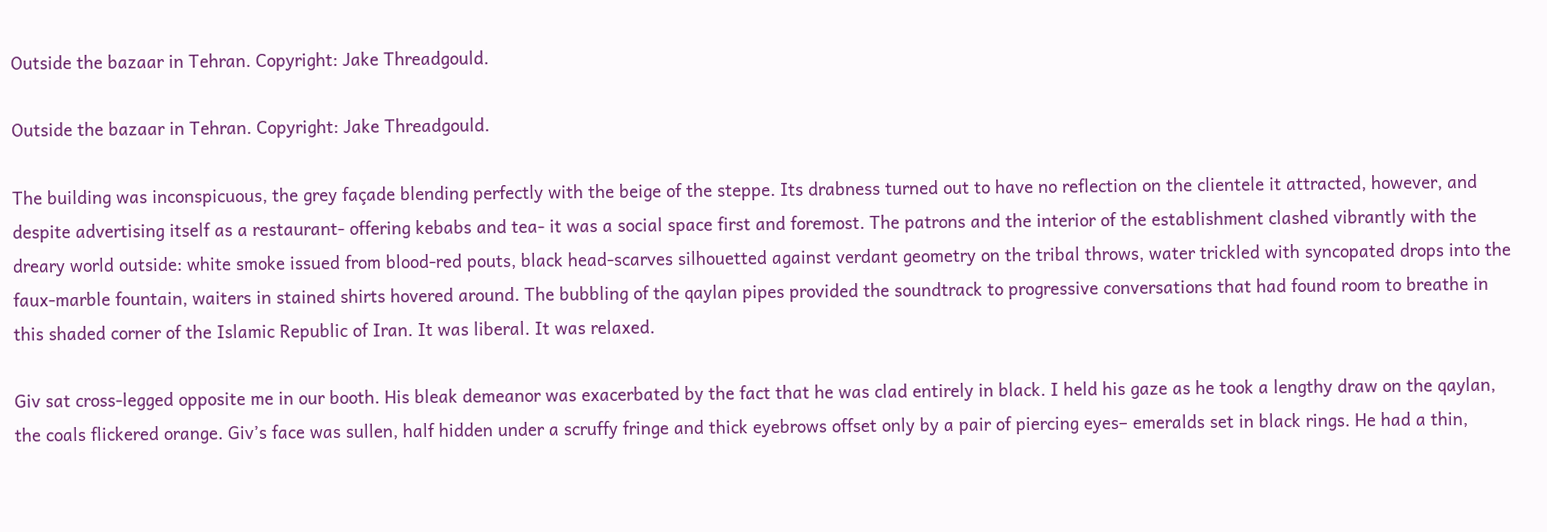Outside the bazaar in Tehran. Copyright: Jake Threadgould.

Outside the bazaar in Tehran. Copyright: Jake Threadgould.

The building was inconspicuous, the grey façade blending perfectly with the beige of the steppe. Its drabness turned out to have no reflection on the clientele it attracted, however, and despite advertising itself as a restaurant- offering kebabs and tea- it was a social space first and foremost. The patrons and the interior of the establishment clashed vibrantly with the dreary world outside: white smoke issued from blood-red pouts, black head-scarves silhouetted against verdant geometry on the tribal throws, water trickled with syncopated drops into the faux-marble fountain, waiters in stained shirts hovered around. The bubbling of the qaylan pipes provided the soundtrack to progressive conversations that had found room to breathe in this shaded corner of the Islamic Republic of Iran. It was liberal. It was relaxed.

Giv sat cross-legged opposite me in our booth. His bleak demeanor was exacerbated by the fact that he was clad entirely in black. I held his gaze as he took a lengthy draw on the qaylan, the coals flickered orange. Giv’s face was sullen, half hidden under a scruffy fringe and thick eyebrows offset only by a pair of piercing eyes– emeralds set in black rings. He had a thin,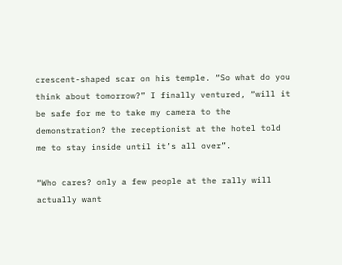crescent-shaped scar on his temple. “So what do you think about tomorrow?” I finally ventured, “will it be safe for me to take my camera to the demonstration? the receptionist at the hotel told me to stay inside until it’s all over”.

“Who cares? only a few people at the rally will actually want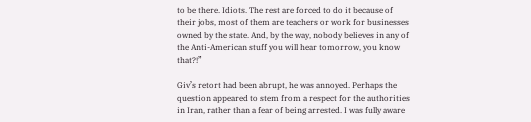to be there. Idiots. The rest are forced to do it because of their jobs, most of them are teachers or work for businesses owned by the state. And, by the way, nobody believes in any of the Anti-American stuff you will hear tomorrow, you know that?!”

Giv’s retort had been abrupt, he was annoyed. Perhaps the question appeared to stem from a respect for the authorities in Iran, rather than a fear of being arrested. I was fully aware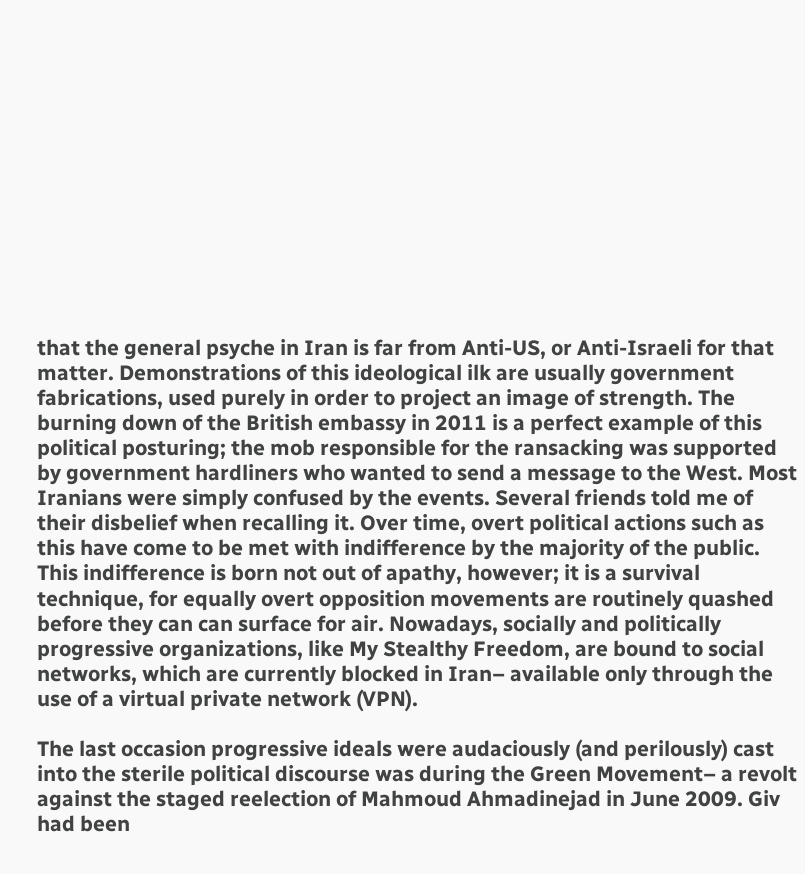that the general psyche in Iran is far from Anti-US, or Anti-Israeli for that matter. Demonstrations of this ideological ilk are usually government fabrications, used purely in order to project an image of strength. The burning down of the British embassy in 2011 is a perfect example of this political posturing; the mob responsible for the ransacking was supported by government hardliners who wanted to send a message to the West. Most Iranians were simply confused by the events. Several friends told me of their disbelief when recalling it. Over time, overt political actions such as this have come to be met with indifference by the majority of the public. This indifference is born not out of apathy, however; it is a survival technique, for equally overt opposition movements are routinely quashed before they can can surface for air. Nowadays, socially and politically progressive organizations, like My Stealthy Freedom, are bound to social networks, which are currently blocked in Iran– available only through the use of a virtual private network (VPN).

The last occasion progressive ideals were audaciously (and perilously) cast into the sterile political discourse was during the Green Movement– a revolt against the staged reelection of Mahmoud Ahmadinejad in June 2009. Giv had been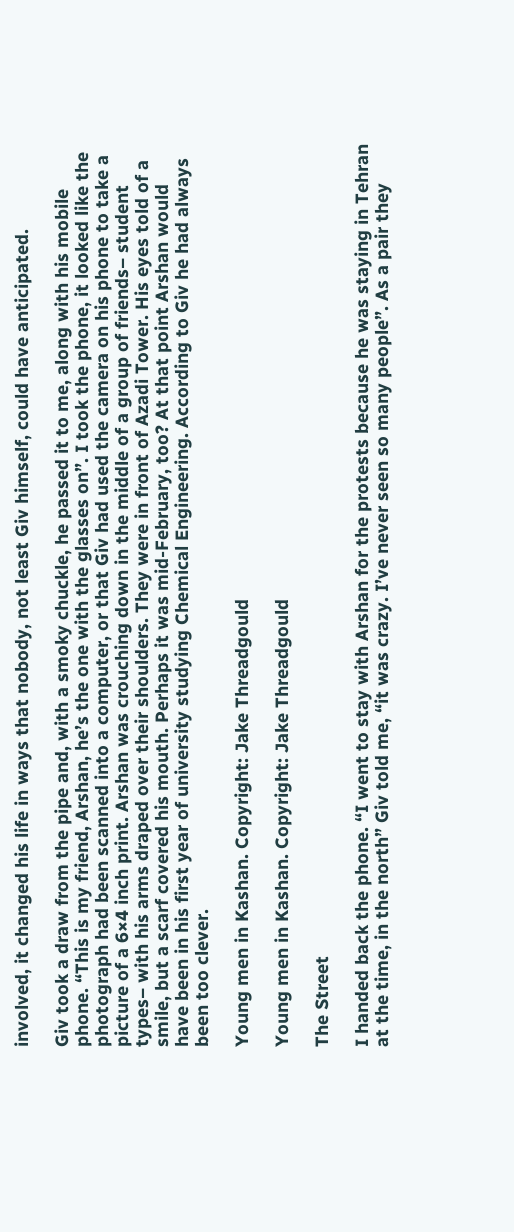involved, it changed his life in ways that nobody, not least Giv himself, could have anticipated.

Giv took a draw from the pipe and, with a smoky chuckle, he passed it to me, along with his mobile phone. “This is my friend, Arshan, he’s the one with the glasses on”. I took the phone, it looked like the photograph had been scanned into a computer, or that Giv had used the camera on his phone to take a picture of a 6×4 inch print. Arshan was crouching down in the middle of a group of friends– student types– with his arms draped over their shoulders. They were in front of Azadi Tower. His eyes told of a smile, but a scarf covered his mouth. Perhaps it was mid-February, too? At that point Arshan would have been in his first year of university studying Chemical Engineering. According to Giv he had always been too clever.

Young men in Kashan. Copyright: Jake Threadgould

Young men in Kashan. Copyright: Jake Threadgould

The Street

I handed back the phone. “I went to stay with Arshan for the protests because he was staying in Tehran at the time, in the north” Giv told me, “it was crazy. I’ve never seen so many people”. As a pair they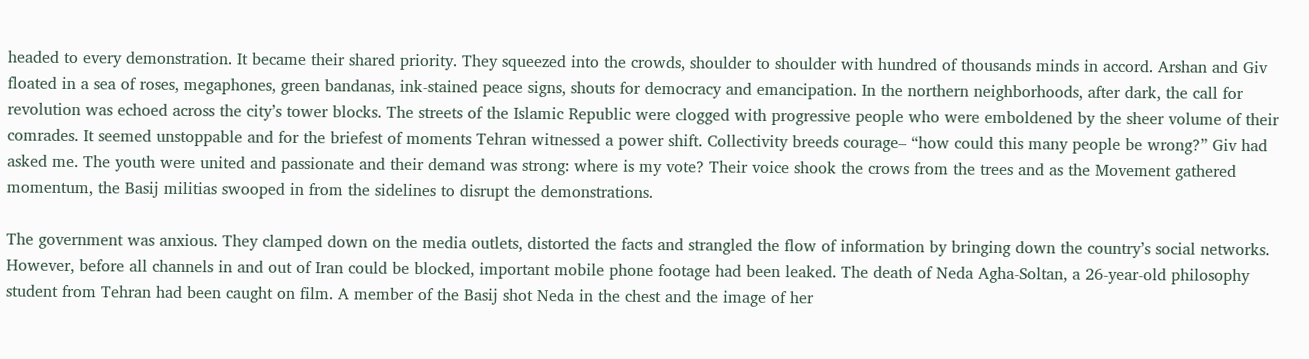headed to every demonstration. It became their shared priority. They squeezed into the crowds, shoulder to shoulder with hundred of thousands minds in accord. Arshan and Giv floated in a sea of roses, megaphones, green bandanas, ink-stained peace signs, shouts for democracy and emancipation. In the northern neighborhoods, after dark, the call for revolution was echoed across the city’s tower blocks. The streets of the Islamic Republic were clogged with progressive people who were emboldened by the sheer volume of their comrades. It seemed unstoppable and for the briefest of moments Tehran witnessed a power shift. Collectivity breeds courage– “how could this many people be wrong?” Giv had asked me. The youth were united and passionate and their demand was strong: where is my vote? Their voice shook the crows from the trees and as the Movement gathered momentum, the Basij militias swooped in from the sidelines to disrupt the demonstrations.

The government was anxious. They clamped down on the media outlets, distorted the facts and strangled the flow of information by bringing down the country’s social networks. However, before all channels in and out of Iran could be blocked, important mobile phone footage had been leaked. The death of Neda Agha-Soltan, a 26-year-old philosophy student from Tehran had been caught on film. A member of the Basij shot Neda in the chest and the image of her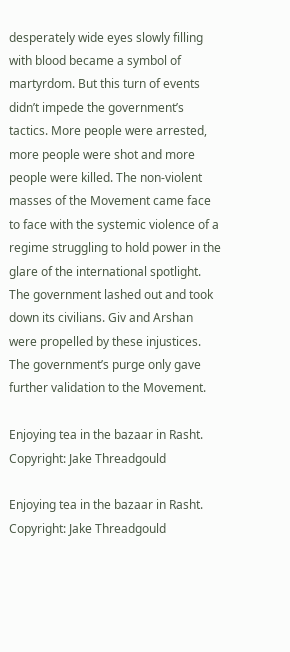desperately wide eyes slowly filling with blood became a symbol of martyrdom. But this turn of events didn’t impede the government’s tactics. More people were arrested, more people were shot and more people were killed. The non-violent masses of the Movement came face to face with the systemic violence of a regime struggling to hold power in the glare of the international spotlight. The government lashed out and took down its civilians. Giv and Arshan were propelled by these injustices. The government’s purge only gave further validation to the Movement.

Enjoying tea in the bazaar in Rasht. Copyright: Jake Threadgould

Enjoying tea in the bazaar in Rasht. Copyright: Jake Threadgould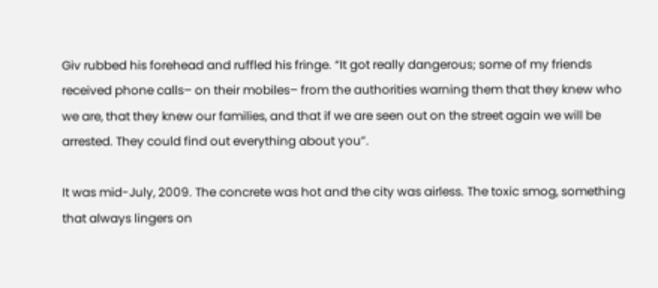Giv rubbed his forehead and ruffled his fringe. “It got really dangerous; some of my friends received phone calls– on their mobiles– from the authorities warning them that they knew who we are, that they knew our families, and that if we are seen out on the street again we will be arrested. They could find out everything about you”.

It was mid-July, 2009. The concrete was hot and the city was airless. The toxic smog, something that always lingers on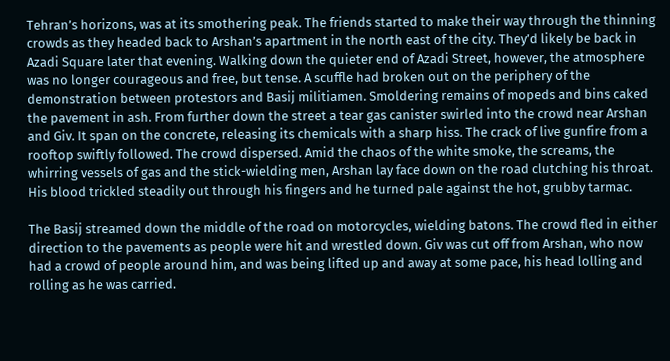Tehran’s horizons, was at its smothering peak. The friends started to make their way through the thinning crowds as they headed back to Arshan’s apartment in the north east of the city. They’d likely be back in Azadi Square later that evening. Walking down the quieter end of Azadi Street, however, the atmosphere was no longer courageous and free, but tense. A scuffle had broken out on the periphery of the demonstration between protestors and Basij militiamen. Smoldering remains of mopeds and bins caked the pavement in ash. From further down the street a tear gas canister swirled into the crowd near Arshan and Giv. It span on the concrete, releasing its chemicals with a sharp hiss. The crack of live gunfire from a rooftop swiftly followed. The crowd dispersed. Amid the chaos of the white smoke, the screams, the whirring vessels of gas and the stick-wielding men, Arshan lay face down on the road clutching his throat. His blood trickled steadily out through his fingers and he turned pale against the hot, grubby tarmac.

The Basij streamed down the middle of the road on motorcycles, wielding batons. The crowd fled in either direction to the pavements as people were hit and wrestled down. Giv was cut off from Arshan, who now had a crowd of people around him, and was being lifted up and away at some pace, his head lolling and rolling as he was carried.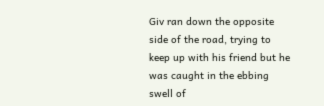Giv ran down the opposite side of the road, trying to keep up with his friend but he was caught in the ebbing swell of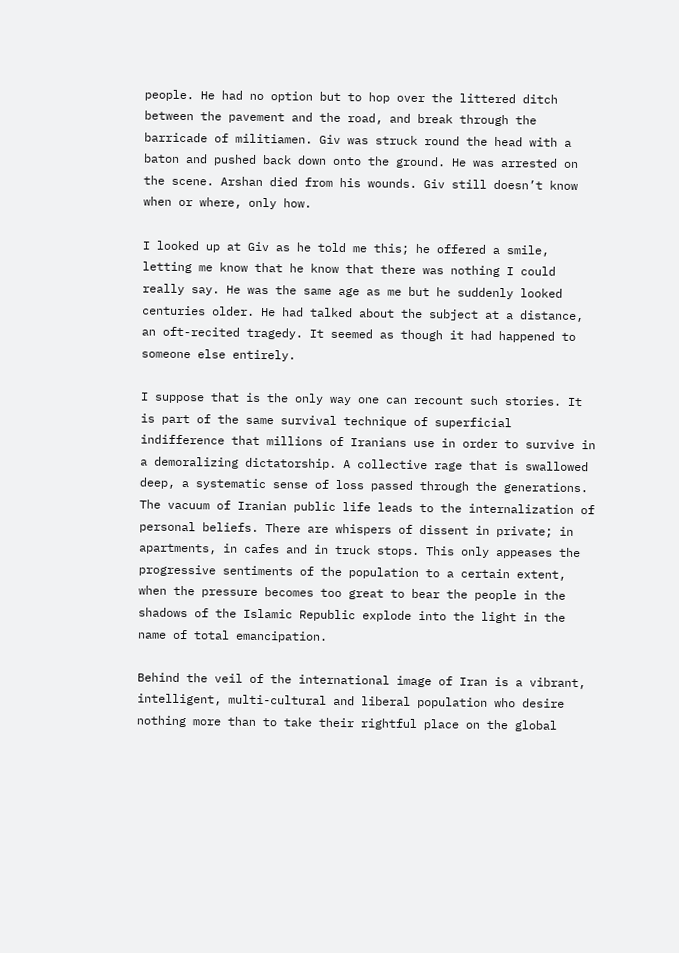people. He had no option but to hop over the littered ditch between the pavement and the road, and break through the barricade of militiamen. Giv was struck round the head with a baton and pushed back down onto the ground. He was arrested on the scene. Arshan died from his wounds. Giv still doesn’t know when or where, only how.

I looked up at Giv as he told me this; he offered a smile, letting me know that he know that there was nothing I could really say. He was the same age as me but he suddenly looked centuries older. He had talked about the subject at a distance, an oft-recited tragedy. It seemed as though it had happened to someone else entirely.

I suppose that is the only way one can recount such stories. It is part of the same survival technique of superficial indifference that millions of Iranians use in order to survive in a demoralizing dictatorship. A collective rage that is swallowed deep, a systematic sense of loss passed through the generations. The vacuum of Iranian public life leads to the internalization of personal beliefs. There are whispers of dissent in private; in apartments, in cafes and in truck stops. This only appeases the progressive sentiments of the population to a certain extent, when the pressure becomes too great to bear the people in the shadows of the Islamic Republic explode into the light in the name of total emancipation.

Behind the veil of the international image of Iran is a vibrant, intelligent, multi-cultural and liberal population who desire nothing more than to take their rightful place on the global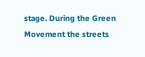stage. During the Green Movement the streets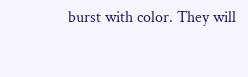burst with color. They will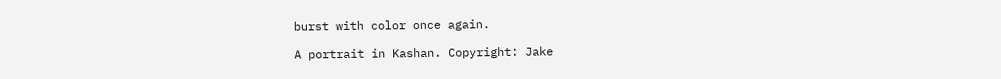burst with color once again.

A portrait in Kashan. Copyright: Jake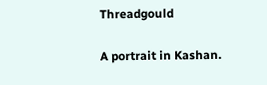Threadgould

A portrait in Kashan.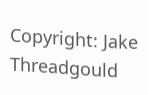Copyright: Jake Threadgould